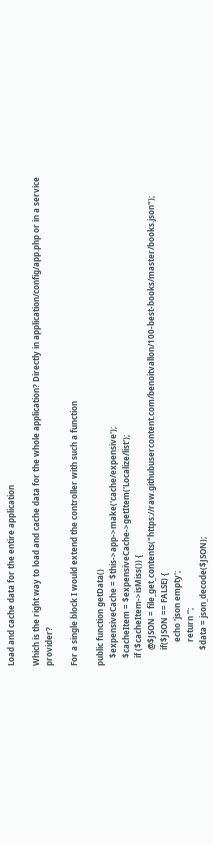Load and cache data for the entire application

Which is the right way to load and cache data for the whole application? Directly in application/config/app.php or in a service provider?

For a single block I would extend the controller with such a function

public function getData()
    $expensiveCache = $this->app->make('cache/expensive');
    $cacheItem = $expensiveCache->getItem('Localize/list');
    if ($cacheItem->isMiss()) {
        @$JSON = file_get_contents("https://raw.githubusercontent.com/benoitvallon/100-best-books/master/books.json");
        if($JSON == FALSE) {
            echo 'json empty';
            return '';
        $data = json_decode($JSON);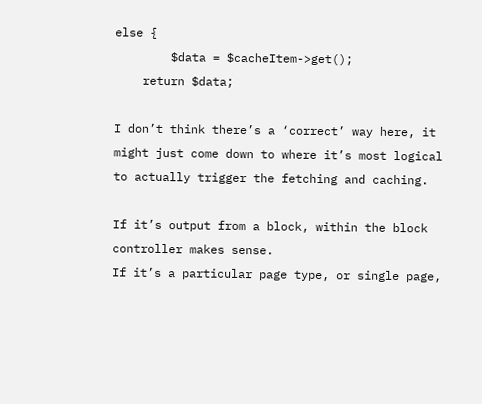else {
        $data = $cacheItem->get();
    return $data;

I don’t think there’s a ‘correct’ way here, it might just come down to where it’s most logical to actually trigger the fetching and caching.

If it’s output from a block, within the block controller makes sense.
If it’s a particular page type, or single page,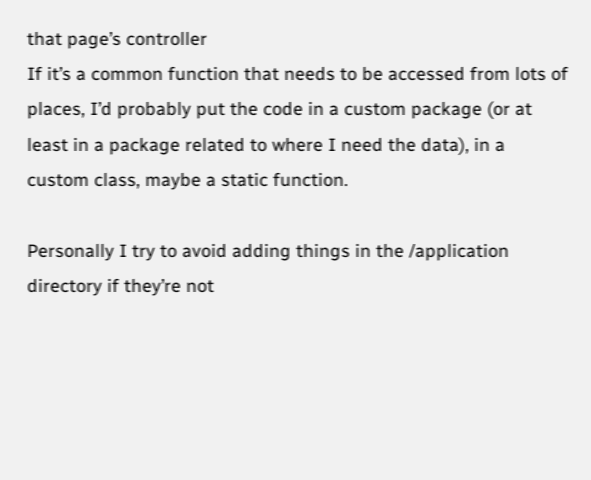that page’s controller
If it’s a common function that needs to be accessed from lots of places, I’d probably put the code in a custom package (or at least in a package related to where I need the data), in a custom class, maybe a static function.

Personally I try to avoid adding things in the /application directory if they’re not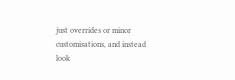just overrides or minor customisations, and instead look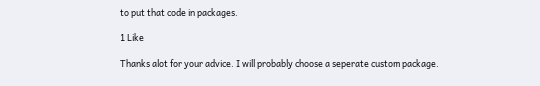to put that code in packages.

1 Like

Thanks alot for your advice. I will probably choose a seperate custom package.